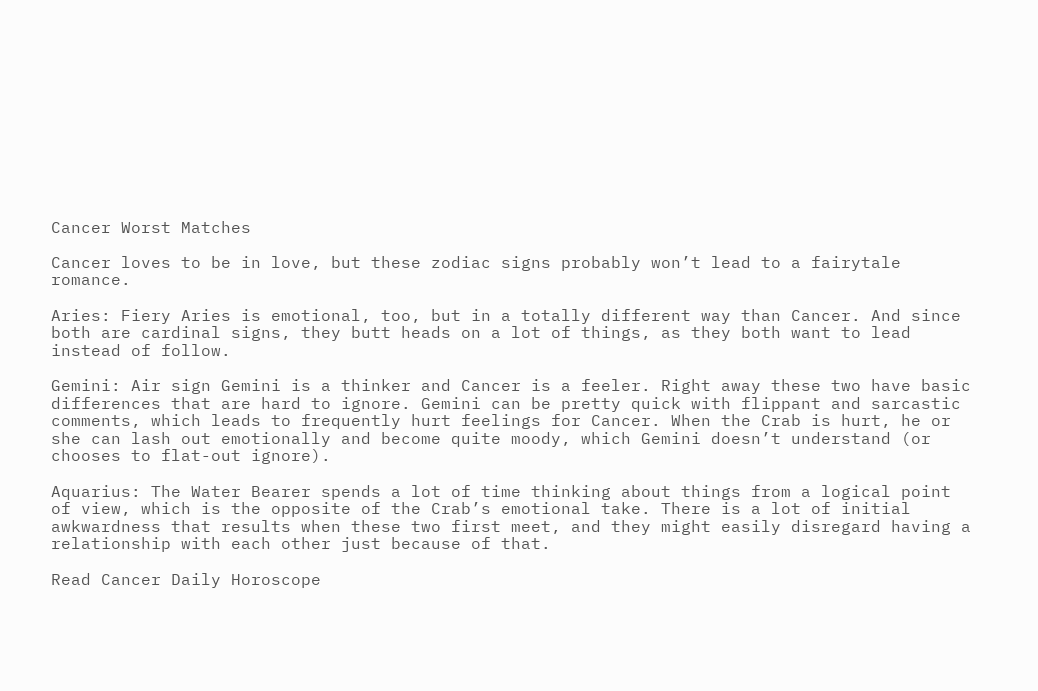Cancer Worst Matches

Cancer loves to be in love, but these zodiac signs probably won’t lead to a fairytale romance.

Aries: Fiery Aries is emotional, too, but in a totally different way than Cancer. And since both are cardinal signs, they butt heads on a lot of things, as they both want to lead instead of follow.

Gemini: Air sign Gemini is a thinker and Cancer is a feeler. Right away these two have basic differences that are hard to ignore. Gemini can be pretty quick with flippant and sarcastic comments, which leads to frequently hurt feelings for Cancer. When the Crab is hurt, he or she can lash out emotionally and become quite moody, which Gemini doesn’t understand (or chooses to flat-out ignore).

Aquarius: The Water Bearer spends a lot of time thinking about things from a logical point of view, which is the opposite of the Crab’s emotional take. There is a lot of initial awkwardness that results when these two first meet, and they might easily disregard having a relationship with each other just because of that.

Read Cancer Daily Horoscope